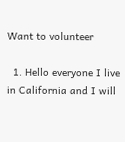Want to volunteer

  1. Hello everyone I live in California and I will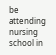be attending nursing school in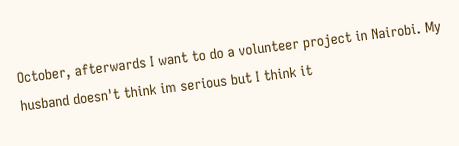October, afterwards I want to do a volunteer project in Nairobi. My husband doesn't think im serious but I think it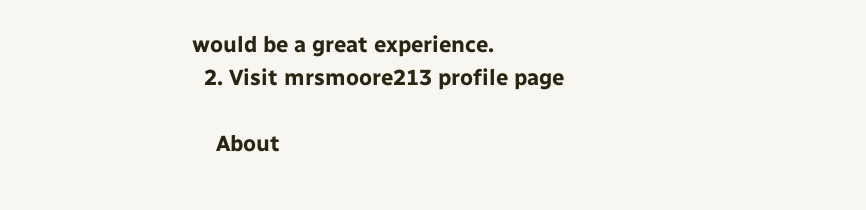would be a great experience.
  2. Visit mrsmoore213 profile page

    About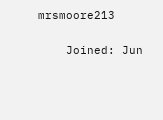mrsmoore213

    Joined: Jun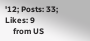'12; Posts: 33; Likes: 9
    from US